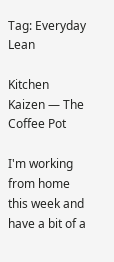Tag: Everyday Lean

Kitchen Kaizen — The Coffee Pot

I'm working from home this week and have a bit of a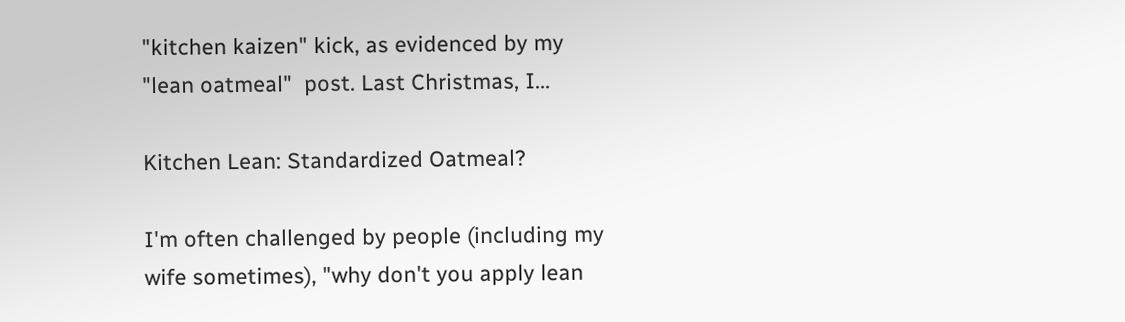"kitchen kaizen" kick, as evidenced by my "lean oatmeal"  post. Last Christmas, I...

Kitchen Lean: Standardized Oatmeal?

I'm often challenged by people (including my wife sometimes), "why don't you apply lean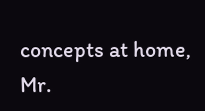concepts at home, Mr.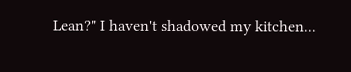Lean?" I haven't shadowed my kitchen...